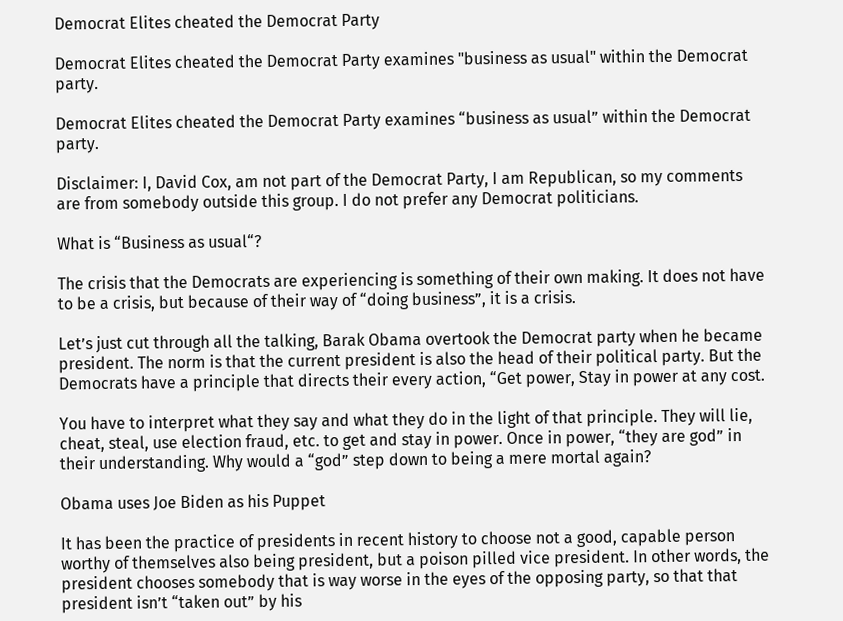Democrat Elites cheated the Democrat Party

Democrat Elites cheated the Democrat Party examines "business as usual" within the Democrat party.

Democrat Elites cheated the Democrat Party examines “business as usual” within the Democrat party.

Disclaimer: I, David Cox, am not part of the Democrat Party, I am Republican, so my comments are from somebody outside this group. I do not prefer any Democrat politicians.

What is “Business as usual“?

The crisis that the Democrats are experiencing is something of their own making. It does not have to be a crisis, but because of their way of “doing business”, it is a crisis.

Let’s just cut through all the talking, Barak Obama overtook the Democrat party when he became president. The norm is that the current president is also the head of their political party. But the Democrats have a principle that directs their every action, “Get power, Stay in power at any cost.

You have to interpret what they say and what they do in the light of that principle. They will lie, cheat, steal, use election fraud, etc. to get and stay in power. Once in power, “they are god” in their understanding. Why would a “god” step down to being a mere mortal again?

Obama uses Joe Biden as his Puppet

It has been the practice of presidents in recent history to choose not a good, capable person worthy of themselves also being president, but a poison pilled vice president. In other words, the president chooses somebody that is way worse in the eyes of the opposing party, so that that president isn’t “taken out” by his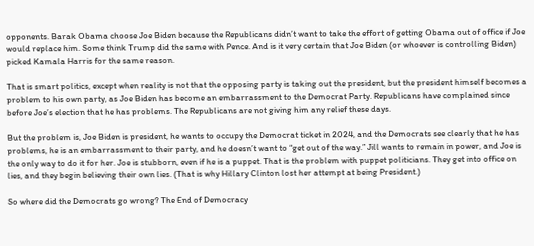opponents. Barak Obama choose Joe Biden because the Republicans didn’t want to take the effort of getting Obama out of office if Joe would replace him. Some think Trump did the same with Pence. And is it very certain that Joe Biden (or whoever is controlling Biden) picked Kamala Harris for the same reason.

That is smart politics, except when reality is not that the opposing party is taking out the president, but the president himself becomes a problem to his own party, as Joe Biden has become an embarrassment to the Democrat Party. Republicans have complained since before Joe’s election that he has problems. The Republicans are not giving him any relief these days.

But the problem is, Joe Biden is president, he wants to occupy the Democrat ticket in 2024, and the Democrats see clearly that he has problems, he is an embarrassment to their party, and he doesn’t want to “get out of the way.” Jill wants to remain in power, and Joe is the only way to do it for her. Joe is stubborn, even if he is a puppet. That is the problem with puppet politicians. They get into office on lies, and they begin believing their own lies. (That is why Hillary Clinton lost her attempt at being President.)

So where did the Democrats go wrong? The End of Democracy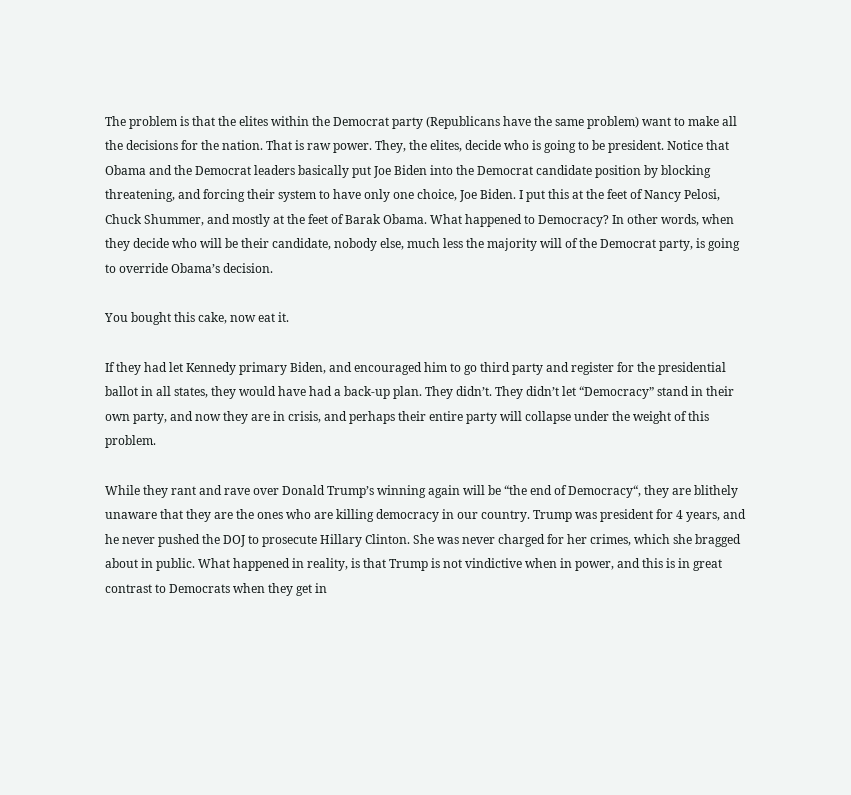The problem is that the elites within the Democrat party (Republicans have the same problem) want to make all the decisions for the nation. That is raw power. They, the elites, decide who is going to be president. Notice that Obama and the Democrat leaders basically put Joe Biden into the Democrat candidate position by blocking threatening, and forcing their system to have only one choice, Joe Biden. I put this at the feet of Nancy Pelosi, Chuck Shummer, and mostly at the feet of Barak Obama. What happened to Democracy? In other words, when they decide who will be their candidate, nobody else, much less the majority will of the Democrat party, is going to override Obama’s decision.

You bought this cake, now eat it.

If they had let Kennedy primary Biden, and encouraged him to go third party and register for the presidential ballot in all states, they would have had a back-up plan. They didn’t. They didn’t let “Democracy” stand in their own party, and now they are in crisis, and perhaps their entire party will collapse under the weight of this problem.

While they rant and rave over Donald Trump’s winning again will be “the end of Democracy“, they are blithely unaware that they are the ones who are killing democracy in our country. Trump was president for 4 years, and he never pushed the DOJ to prosecute Hillary Clinton. She was never charged for her crimes, which she bragged about in public. What happened in reality, is that Trump is not vindictive when in power, and this is in great contrast to Democrats when they get in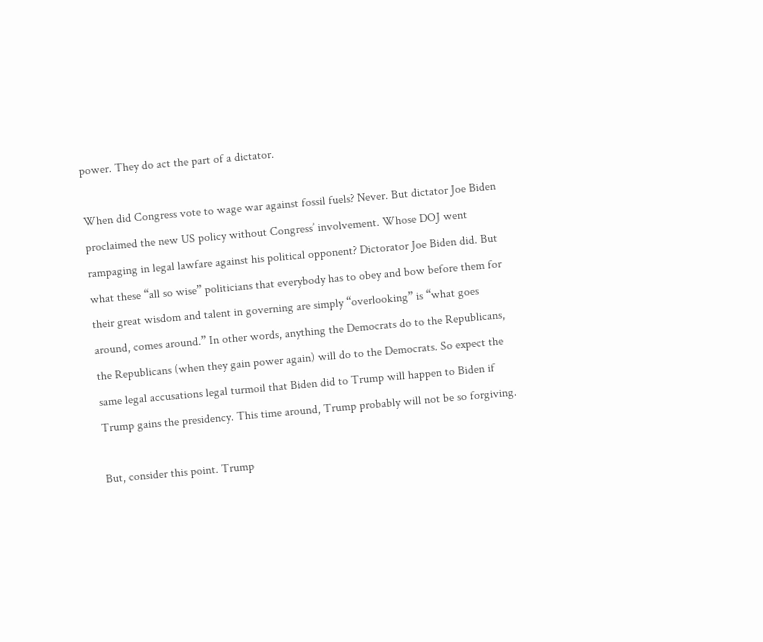power. They do act the part of a dictator.

When did Congress vote to wage war against fossil fuels? Never. But dictator Joe Biden proclaimed the new US policy without Congress’ involvement. Whose DOJ went rampaging in legal lawfare against his political opponent? Dictorator Joe Biden did. But what these “all so wise” politicians that everybody has to obey and bow before them for their great wisdom and talent in governing are simply “overlooking” is “what goes around, comes around.” In other words, anything the Democrats do to the Republicans, the Republicans (when they gain power again) will do to the Democrats. So expect the same legal accusations legal turmoil that Biden did to Trump will happen to Biden if Trump gains the presidency. This time around, Trump probably will not be so forgiving.

But, consider this point. Trump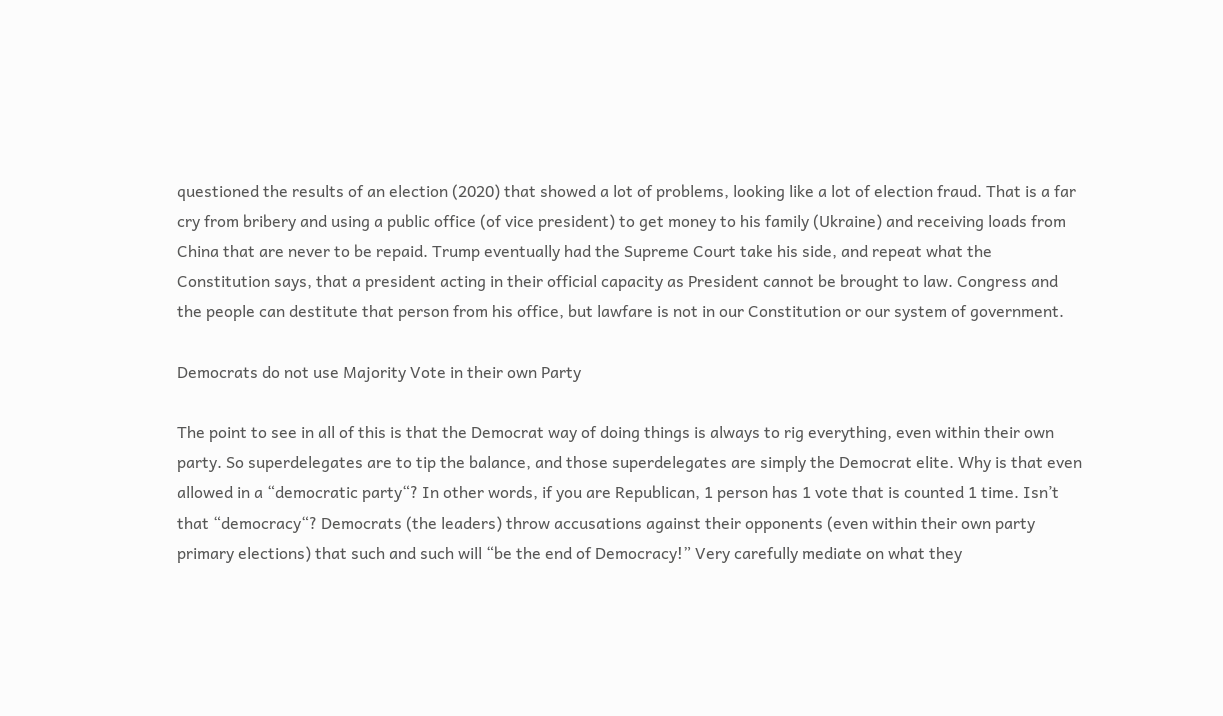questioned the results of an election (2020) that showed a lot of problems, looking like a lot of election fraud. That is a far cry from bribery and using a public office (of vice president) to get money to his family (Ukraine) and receiving loads from China that are never to be repaid. Trump eventually had the Supreme Court take his side, and repeat what the Constitution says, that a president acting in their official capacity as President cannot be brought to law. Congress and the people can destitute that person from his office, but lawfare is not in our Constitution or our system of government.

Democrats do not use Majority Vote in their own Party

The point to see in all of this is that the Democrat way of doing things is always to rig everything, even within their own party. So superdelegates are to tip the balance, and those superdelegates are simply the Democrat elite. Why is that even allowed in a “democratic party“? In other words, if you are Republican, 1 person has 1 vote that is counted 1 time. Isn’t that “democracy“? Democrats (the leaders) throw accusations against their opponents (even within their own party primary elections) that such and such will “be the end of Democracy!” Very carefully mediate on what they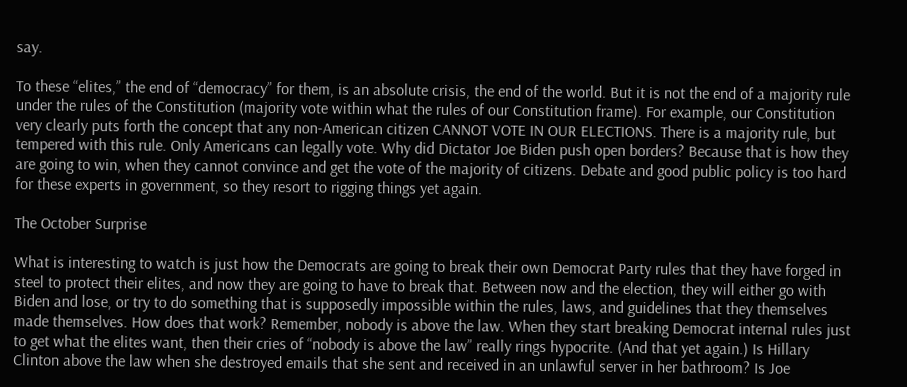say.

To these “elites,” the end of “democracy” for them, is an absolute crisis, the end of the world. But it is not the end of a majority rule under the rules of the Constitution (majority vote within what the rules of our Constitution frame). For example, our Constitution very clearly puts forth the concept that any non-American citizen CANNOT VOTE IN OUR ELECTIONS. There is a majority rule, but tempered with this rule. Only Americans can legally vote. Why did Dictator Joe Biden push open borders? Because that is how they are going to win, when they cannot convince and get the vote of the majority of citizens. Debate and good public policy is too hard for these experts in government, so they resort to rigging things yet again.

The October Surprise

What is interesting to watch is just how the Democrats are going to break their own Democrat Party rules that they have forged in steel to protect their elites, and now they are going to have to break that. Between now and the election, they will either go with Biden and lose, or try to do something that is supposedly impossible within the rules, laws, and guidelines that they themselves made themselves. How does that work? Remember, nobody is above the law. When they start breaking Democrat internal rules just to get what the elites want, then their cries of “nobody is above the law” really rings hypocrite. (And that yet again.) Is Hillary Clinton above the law when she destroyed emails that she sent and received in an unlawful server in her bathroom? Is Joe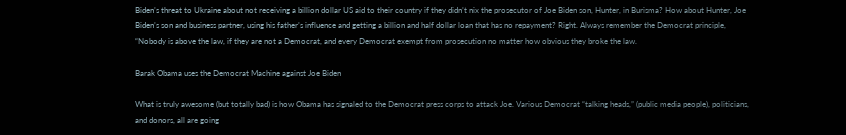Biden’s threat to Ukraine about not receiving a billion dollar US aid to their country if they didn’t nix the prosecutor of Joe Biden son, Hunter, in Burisma? How about Hunter, Joe Biden’s son and business partner, using his father’s influence and getting a billion and half dollar loan that has no repayment? Right. Always remember the Democrat principle, “Nobody is above the law, if they are not a Democrat, and every Democrat exempt from prosecution no matter how obvious they broke the law.

Barak Obama uses the Democrat Machine against Joe Biden

What is truly awesome (but totally bad) is how Obama has signaled to the Democrat press corps to attack Joe. Various Democrat “talking heads,” (public media people), politicians, and donors, all are going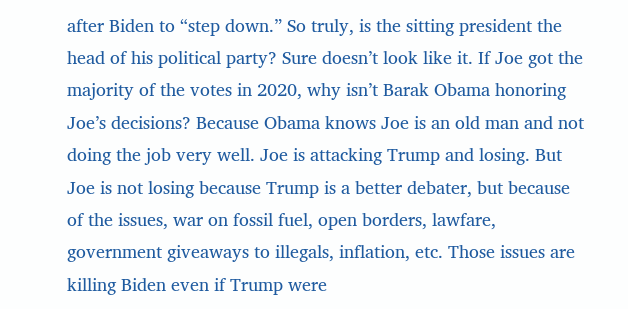after Biden to “step down.” So truly, is the sitting president the head of his political party? Sure doesn’t look like it. If Joe got the majority of the votes in 2020, why isn’t Barak Obama honoring Joe’s decisions? Because Obama knows Joe is an old man and not doing the job very well. Joe is attacking Trump and losing. But Joe is not losing because Trump is a better debater, but because of the issues, war on fossil fuel, open borders, lawfare, government giveaways to illegals, inflation, etc. Those issues are killing Biden even if Trump were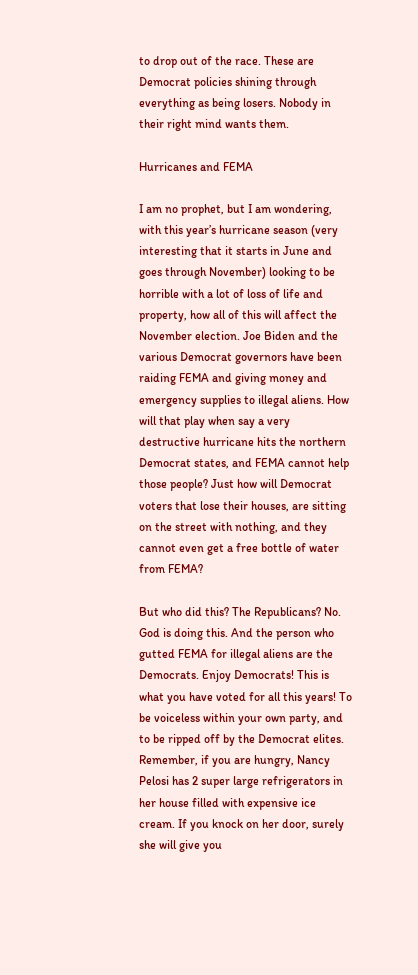to drop out of the race. These are Democrat policies shining through everything as being losers. Nobody in their right mind wants them.

Hurricanes and FEMA

I am no prophet, but I am wondering, with this year’s hurricane season (very interesting that it starts in June and goes through November) looking to be horrible with a lot of loss of life and property, how all of this will affect the November election. Joe Biden and the various Democrat governors have been raiding FEMA and giving money and emergency supplies to illegal aliens. How will that play when say a very destructive hurricane hits the northern Democrat states, and FEMA cannot help those people? Just how will Democrat voters that lose their houses, are sitting on the street with nothing, and they cannot even get a free bottle of water from FEMA?

But who did this? The Republicans? No. God is doing this. And the person who gutted FEMA for illegal aliens are the Democrats. Enjoy Democrats! This is what you have voted for all this years! To be voiceless within your own party, and to be ripped off by the Democrat elites. Remember, if you are hungry, Nancy Pelosi has 2 super large refrigerators in her house filled with expensive ice cream. If you knock on her door, surely she will give you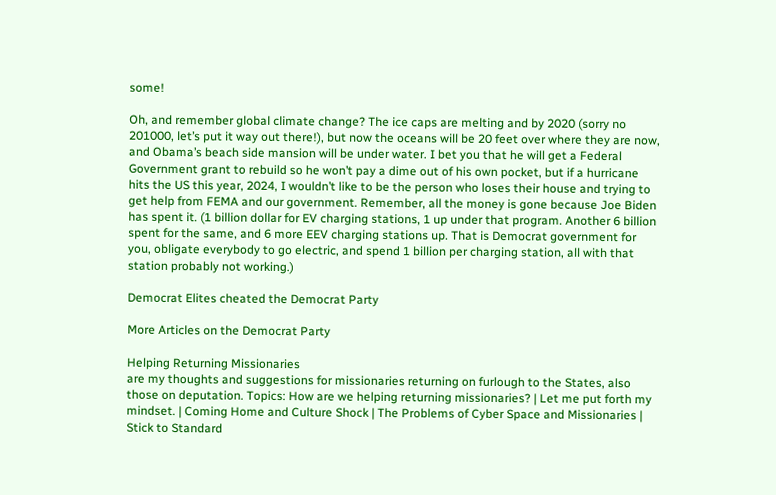some!

Oh, and remember global climate change? The ice caps are melting and by 2020 (sorry no 201000, let’s put it way out there!), but now the oceans will be 20 feet over where they are now, and Obama’s beach side mansion will be under water. I bet you that he will get a Federal Government grant to rebuild so he won’t pay a dime out of his own pocket, but if a hurricane hits the US this year, 2024, I wouldn’t like to be the person who loses their house and trying to get help from FEMA and our government. Remember, all the money is gone because Joe Biden has spent it. (1 billion dollar for EV charging stations, 1 up under that program. Another 6 billion spent for the same, and 6 more EEV charging stations up. That is Democrat government for you, obligate everybody to go electric, and spend 1 billion per charging station, all with that station probably not working.)

Democrat Elites cheated the Democrat Party

More Articles on the Democrat Party

Helping Returning Missionaries
are my thoughts and suggestions for missionaries returning on furlough to the States, also those on deputation. Topics: How are we helping returning missionaries? | Let me put forth my mindset. | Coming Home and Culture Shock | The Problems of Cyber Space and Missionaries | Stick to Standard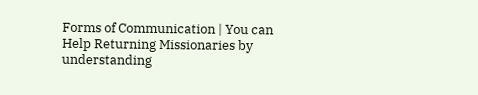Forms of Communication | You can Help Returning Missionaries by understanding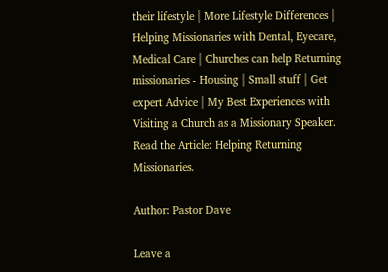their lifestyle | More Lifestyle Differences | Helping Missionaries with Dental, Eyecare, Medical Care | Churches can help Returning missionaries - Housing | Small stuff | Get expert Advice | My Best Experiences with Visiting a Church as a Missionary Speaker.
Read the Article: Helping Returning Missionaries.

Author: Pastor Dave

Leave a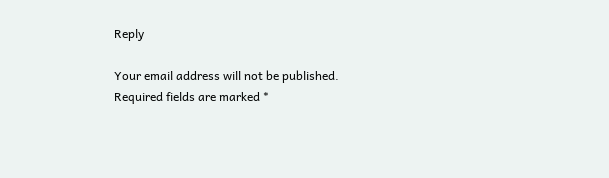Reply

Your email address will not be published. Required fields are marked *